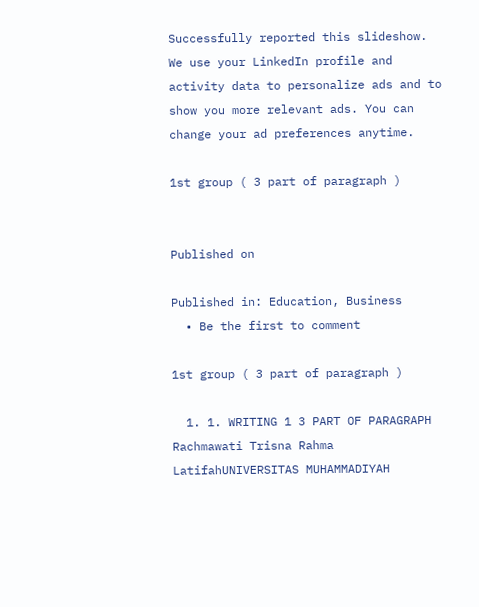Successfully reported this slideshow.
We use your LinkedIn profile and activity data to personalize ads and to show you more relevant ads. You can change your ad preferences anytime.

1st group ( 3 part of paragraph )


Published on

Published in: Education, Business
  • Be the first to comment

1st group ( 3 part of paragraph )

  1. 1. WRITING 1 3 PART OF PARAGRAPH Rachmawati Trisna Rahma LatifahUNIVERSITAS MUHAMMADIYAH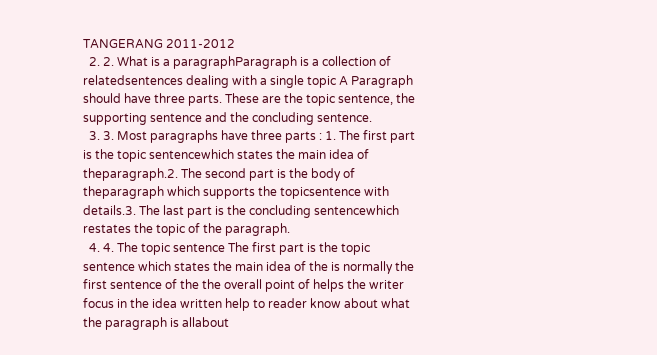TANGERANG 2011-2012
  2. 2. What is a paragraphParagraph is a collection of relatedsentences dealing with a single topic A Paragraph should have three parts. These are the topic sentence, the supporting sentence and the concluding sentence.
  3. 3. Most paragraphs have three parts : 1. The first part is the topic sentencewhich states the main idea of theparagraph.2. The second part is the body of theparagraph which supports the topicsentence with details.3. The last part is the concluding sentencewhich restates the topic of the paragraph.
  4. 4. The topic sentence The first part is the topic sentence which states the main idea of the is normally the first sentence of the the overall point of helps the writer focus in the idea written help to reader know about what the paragraph is allabout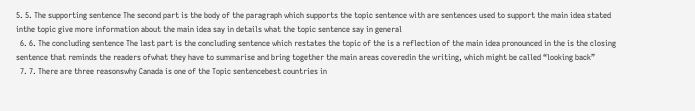5. 5. The supporting sentence The second part is the body of the paragraph which supports the topic sentence with are sentences used to support the main idea stated inthe topic give more information about the main idea say in details what the topic sentence say in general
  6. 6. The concluding sentence The last part is the concluding sentence which restates the topic of the is a reflection of the main idea pronounced in the is the closing sentence that reminds the readers ofwhat they have to summarise and bring together the main areas coveredin the writing, which might be called “looking back”
  7. 7. There are three reasonswhy Canada is one of the Topic sentencebest countries in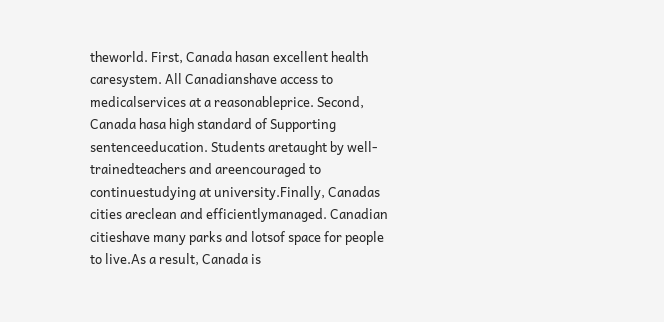theworld. First, Canada hasan excellent health caresystem. All Canadianshave access to medicalservices at a reasonableprice. Second, Canada hasa high standard of Supporting sentenceeducation. Students aretaught by well-trainedteachers and areencouraged to continuestudying at university.Finally, Canadas cities areclean and efficientlymanaged. Canadian citieshave many parks and lotsof space for people to live.As a result, Canada is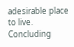adesirable place to live. Concluding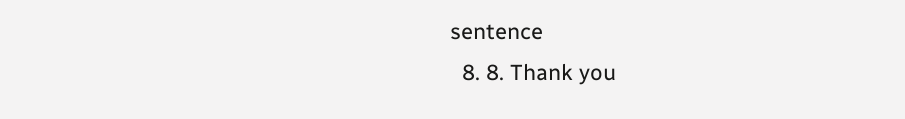sentence
  8. 8. Thank you